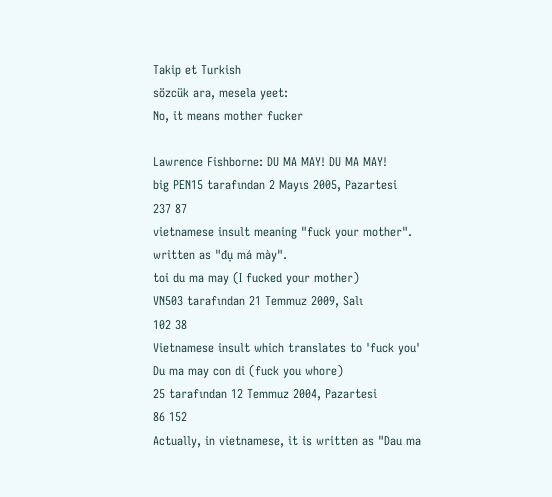Takip et Turkish
sözcük ara, mesela yeet:
No, it means mother fucker

Lawrence Fishborne: DU MA MAY! DU MA MAY!
big PEN15 tarafından 2 Mayıs 2005, Pazartesi
237 87
vietnamese insult meaning "fuck your mother". written as "đụ má mày".
toi du ma may (I fucked your mother)
VN503 tarafından 21 Temmuz 2009, Salı
102 38
Vietnamese insult which translates to 'fuck you'
Du ma may con di (fuck you whore)
25 tarafından 12 Temmuz 2004, Pazartesi
86 152
Actually, in vietnamese, it is written as "Dau ma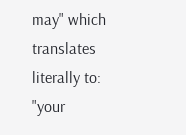may" which translates literally to: "your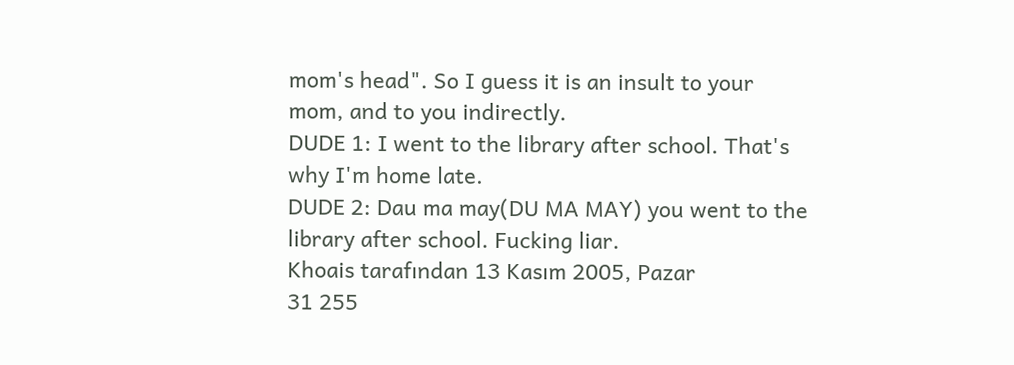mom's head". So I guess it is an insult to your mom, and to you indirectly.
DUDE 1: I went to the library after school. That's why I'm home late.
DUDE 2: Dau ma may(DU MA MAY) you went to the library after school. Fucking liar.
Khoais tarafından 13 Kasım 2005, Pazar
31 255